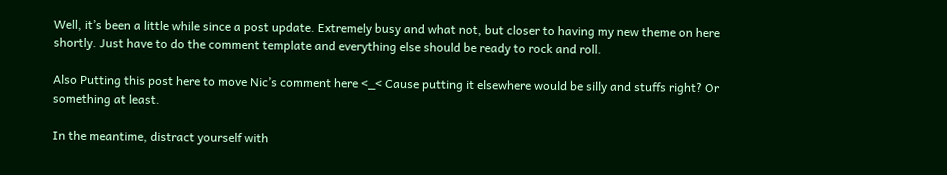Well, it’s been a little while since a post update. Extremely busy and what not, but closer to having my new theme on here shortly. Just have to do the comment template and everything else should be ready to rock and roll.

Also Putting this post here to move Nic’s comment here <_< Cause putting it elsewhere would be silly and stuffs right? Or something at least.

In the meantime, distract yourself with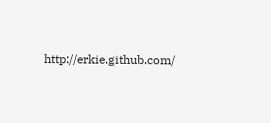http://erkie.github.com/